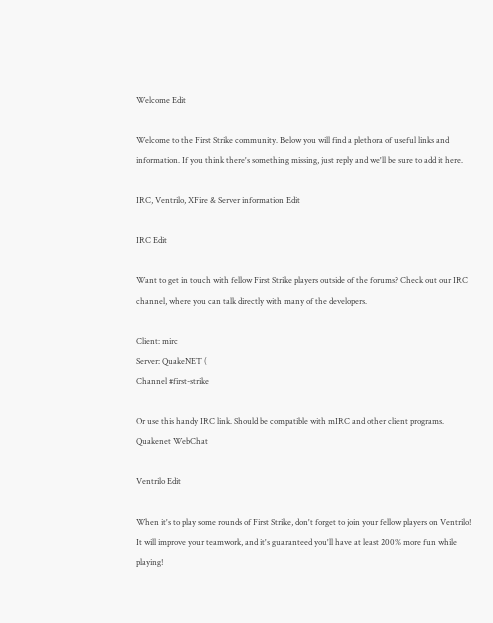Welcome Edit

Welcome to the First Strike community. Below you will find a plethora of useful links and information. If you think there's something missing, just reply and we'll be sure to add it here.

IRC, Ventrilo, XFire & Server information Edit

IRC Edit

Want to get in touch with fellow First Strike players outside of the forums? Check out our IRC channel, where you can talk directly with many of the developers.

Client: mirc
Server: QuakeNET (
Channel #first-strike

Or use this handy IRC link. Should be compatible with mIRC and other client programs.
Quakenet WebChat

Ventrilo Edit

When it's to play some rounds of First Strike, don't forget to join your fellow players on Ventrilo! It will improve your teamwork, and it's guaranteed you'll have at least 200% more fun while playing!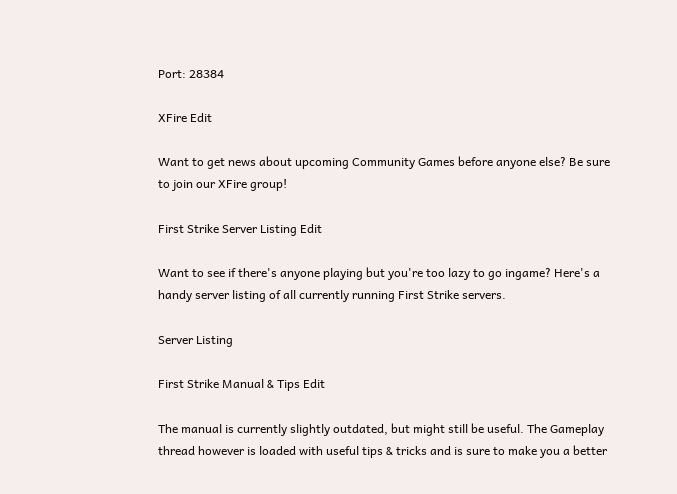Port: 28384

XFire Edit

Want to get news about upcoming Community Games before anyone else? Be sure to join our XFire group!

First Strike Server Listing Edit

Want to see if there's anyone playing but you're too lazy to go ingame? Here's a handy server listing of all currently running First Strike servers.

Server Listing

First Strike Manual & Tips Edit

The manual is currently slightly outdated, but might still be useful. The Gameplay thread however is loaded with useful tips & tricks and is sure to make you a better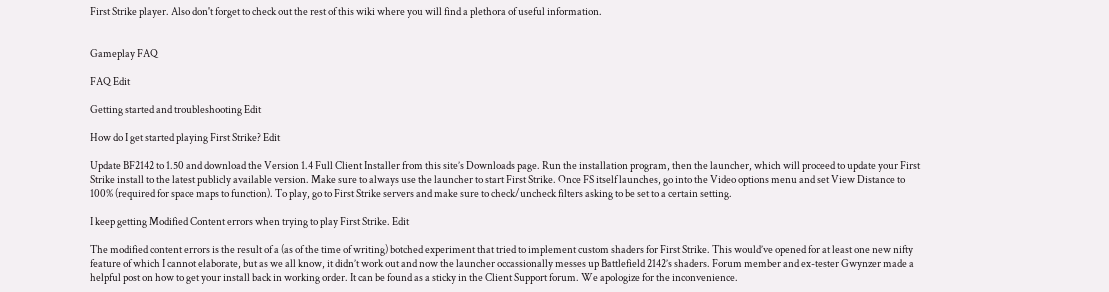First Strike player. Also don't forget to check out the rest of this wiki where you will find a plethora of useful information.


Gameplay FAQ

FAQ Edit

Getting started and troubleshooting Edit

How do I get started playing First Strike? Edit

Update BF2142 to 1.50 and download the Version 1.4 Full Client Installer from this site’s Downloads page. Run the installation program, then the launcher, which will proceed to update your First Strike install to the latest publicly available version. Make sure to always use the launcher to start First Strike. Once FS itself launches, go into the Video options menu and set View Distance to 100% (required for space maps to function). To play, go to First Strike servers and make sure to check/uncheck filters asking to be set to a certain setting.

I keep getting Modified Content errors when trying to play First Strike. Edit

The modified content errors is the result of a (as of the time of writing) botched experiment that tried to implement custom shaders for First Strike. This would’ve opened for at least one new nifty feature of which I cannot elaborate, but as we all know, it didn’t work out and now the launcher occassionally messes up Battlefield 2142’s shaders. Forum member and ex-tester Gwynzer made a helpful post on how to get your install back in working order. It can be found as a sticky in the Client Support forum. We apologize for the inconvenience.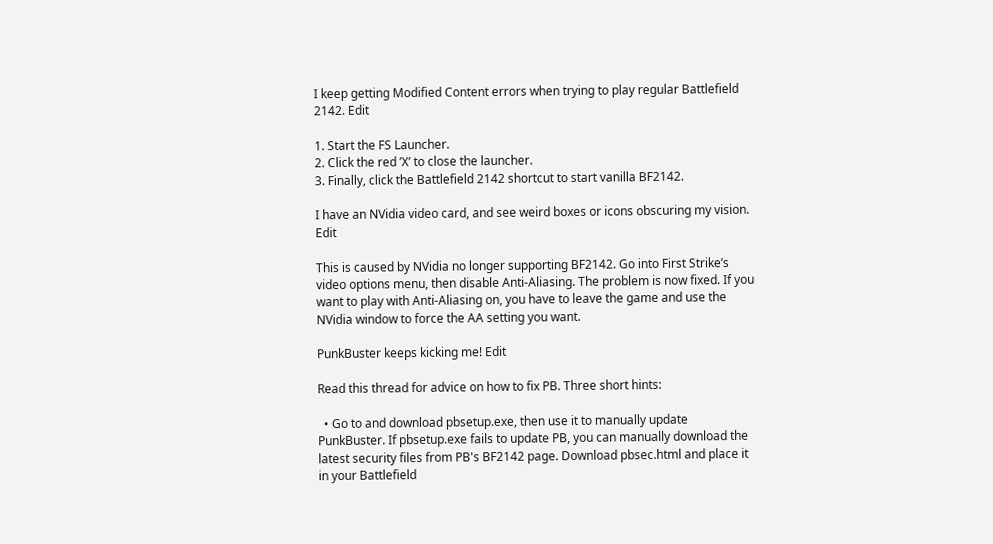I keep getting Modified Content errors when trying to play regular Battlefield 2142. Edit

1. Start the FS Launcher.
2. Click the red ’X’ to close the launcher.
3. Finally, click the Battlefield 2142 shortcut to start vanilla BF2142.

I have an NVidia video card, and see weird boxes or icons obscuring my vision. Edit

This is caused by NVidia no longer supporting BF2142. Go into First Strike’s video options menu, then disable Anti-Aliasing. The problem is now fixed. If you want to play with Anti-Aliasing on, you have to leave the game and use the NVidia window to force the AA setting you want.

PunkBuster keeps kicking me! Edit

Read this thread for advice on how to fix PB. Three short hints:

  • Go to and download pbsetup.exe, then use it to manually update PunkBuster. If pbsetup.exe fails to update PB, you can manually download the latest security files from PB's BF2142 page. Download pbsec.html and place it in your Battlefield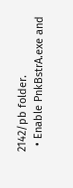2142/pb folder.
  • Enable PnkBstrA.exe and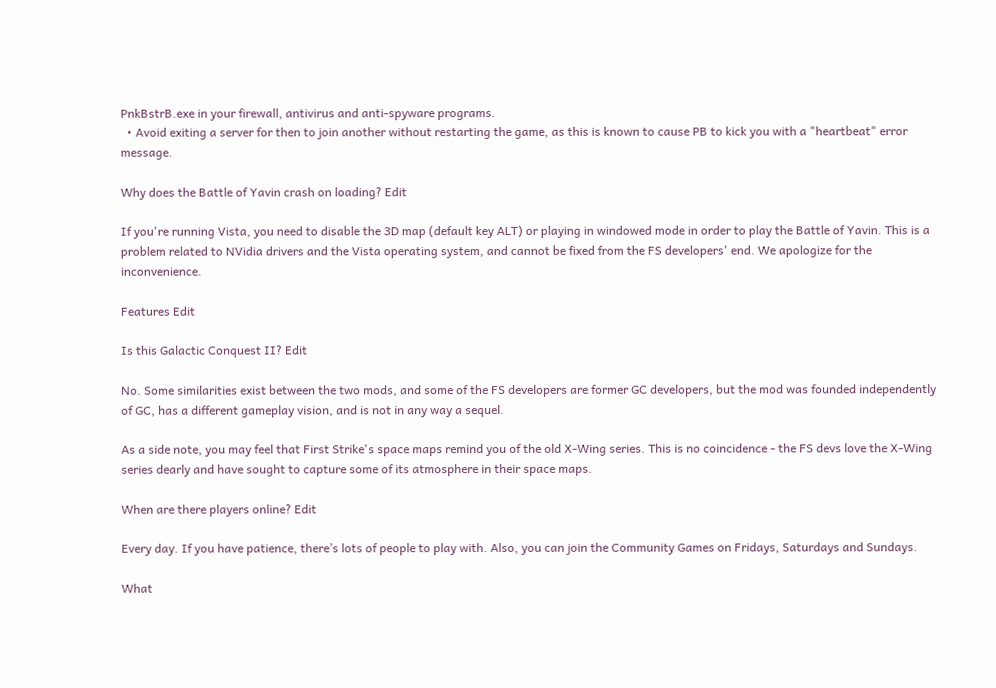PnkBstrB.exe in your firewall, antivirus and anti-spyware programs.
  • Avoid exiting a server for then to join another without restarting the game, as this is known to cause PB to kick you with a "heartbeat" error message.

Why does the Battle of Yavin crash on loading? Edit

If you're running Vista, you need to disable the 3D map (default key ALT) or playing in windowed mode in order to play the Battle of Yavin. This is a problem related to NVidia drivers and the Vista operating system, and cannot be fixed from the FS developers' end. We apologize for the inconvenience.

Features Edit

Is this Galactic Conquest II? Edit

No. Some similarities exist between the two mods, and some of the FS developers are former GC developers, but the mod was founded independently of GC, has a different gameplay vision, and is not in any way a sequel.

As a side note, you may feel that First Strike's space maps remind you of the old X-Wing series. This is no coincidence - the FS devs love the X-Wing series dearly and have sought to capture some of its atmosphere in their space maps.

When are there players online? Edit

Every day. If you have patience, there’s lots of people to play with. Also, you can join the Community Games on Fridays, Saturdays and Sundays.

What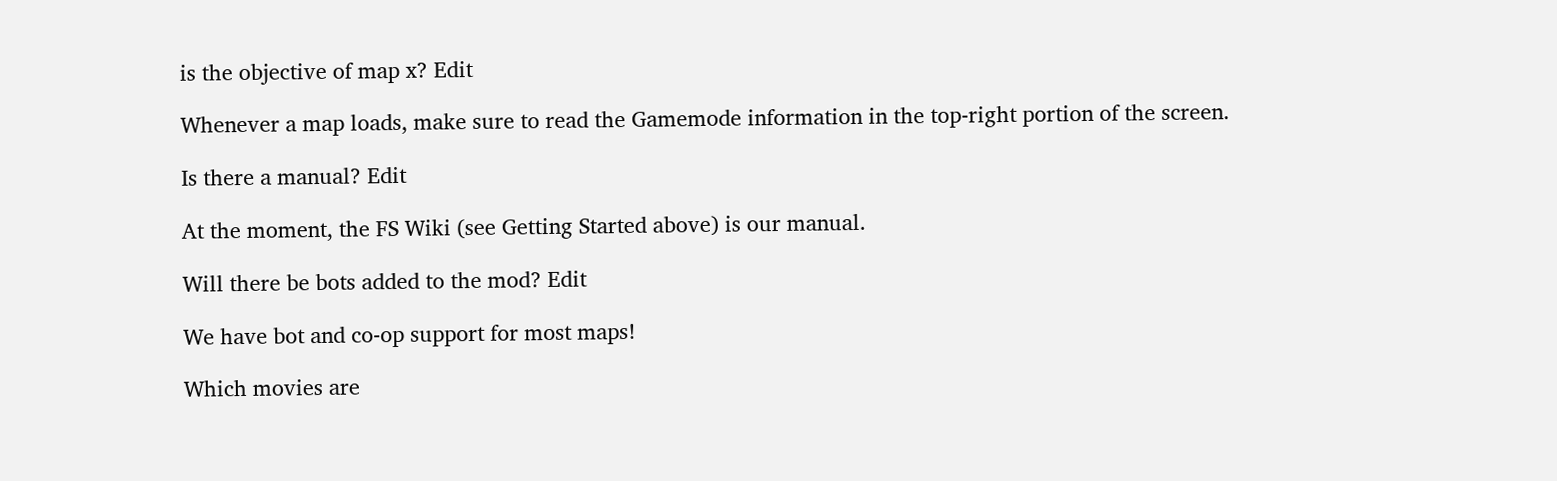is the objective of map x? Edit

Whenever a map loads, make sure to read the Gamemode information in the top-right portion of the screen.

Is there a manual? Edit

At the moment, the FS Wiki (see Getting Started above) is our manual.

Will there be bots added to the mod? Edit

We have bot and co-op support for most maps!

Which movies are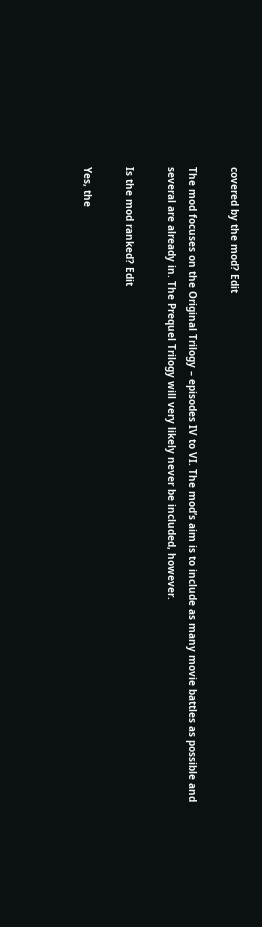covered by the mod? Edit

The mod focuses on the Original Trilogy – episodes IV to VI. The mod’s aim is to include as many movie battles as possible and several are already in. The Prequel Trilogy will very likely never be included, however.

Is the mod ranked? Edit

Yes, the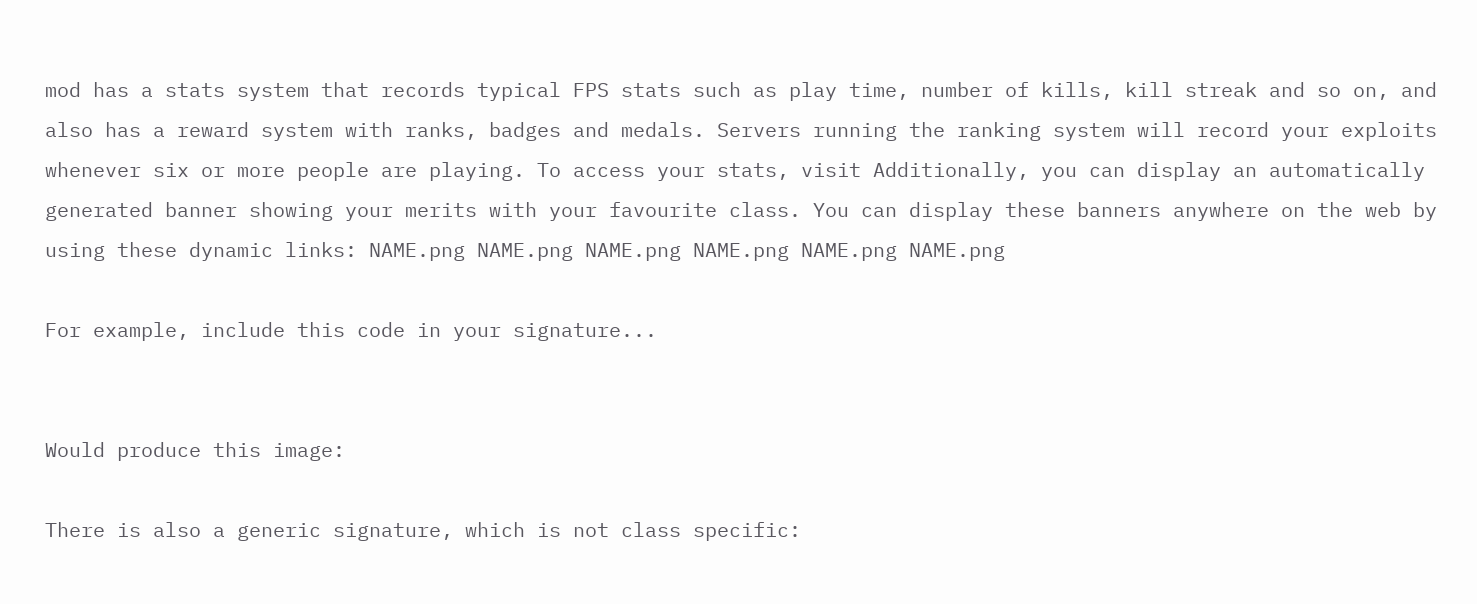mod has a stats system that records typical FPS stats such as play time, number of kills, kill streak and so on, and also has a reward system with ranks, badges and medals. Servers running the ranking system will record your exploits whenever six or more people are playing. To access your stats, visit Additionally, you can display an automatically generated banner showing your merits with your favourite class. You can display these banners anywhere on the web by using these dynamic links: NAME.png NAME.png NAME.png NAME.png NAME.png NAME.png

For example, include this code in your signature...


Would produce this image:

There is also a generic signature, which is not class specific: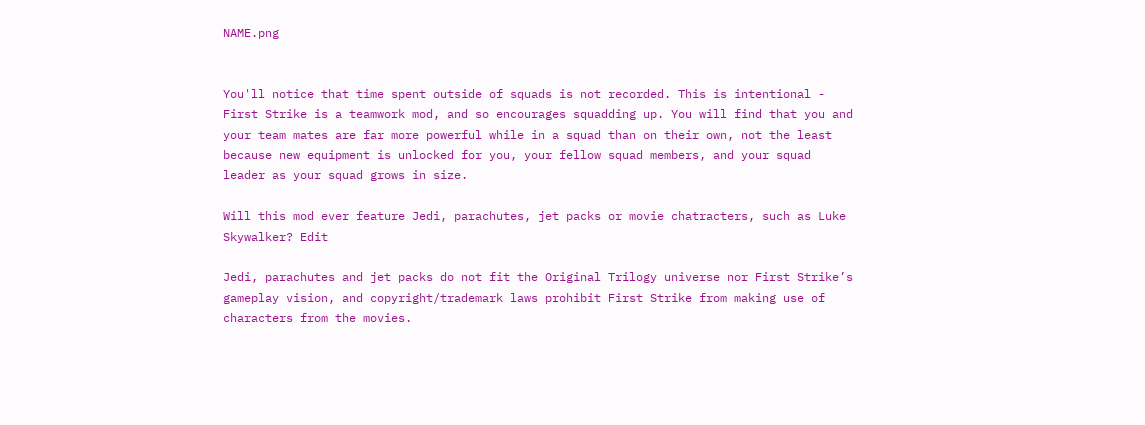NAME.png


You'll notice that time spent outside of squads is not recorded. This is intentional - First Strike is a teamwork mod, and so encourages squadding up. You will find that you and your team mates are far more powerful while in a squad than on their own, not the least because new equipment is unlocked for you, your fellow squad members, and your squad leader as your squad grows in size.

Will this mod ever feature Jedi, parachutes, jet packs or movie chatracters, such as Luke Skywalker? Edit

Jedi, parachutes and jet packs do not fit the Original Trilogy universe nor First Strike’s gameplay vision, and copyright/trademark laws prohibit First Strike from making use of characters from the movies.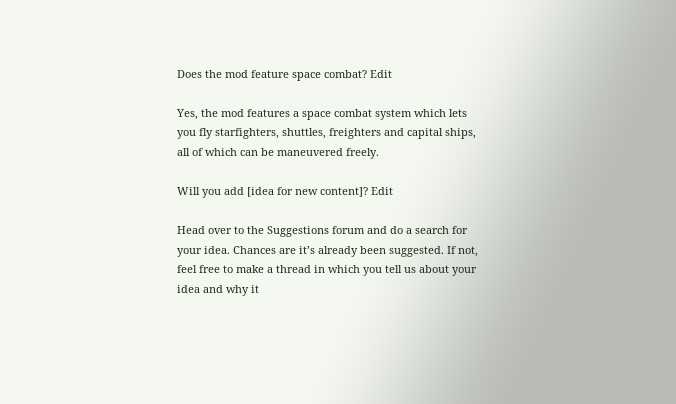Does the mod feature space combat? Edit

Yes, the mod features a space combat system which lets you fly starfighters, shuttles, freighters and capital ships, all of which can be maneuvered freely.

Will you add [idea for new content]? Edit

Head over to the Suggestions forum and do a search for your idea. Chances are it’s already been suggested. If not, feel free to make a thread in which you tell us about your idea and why it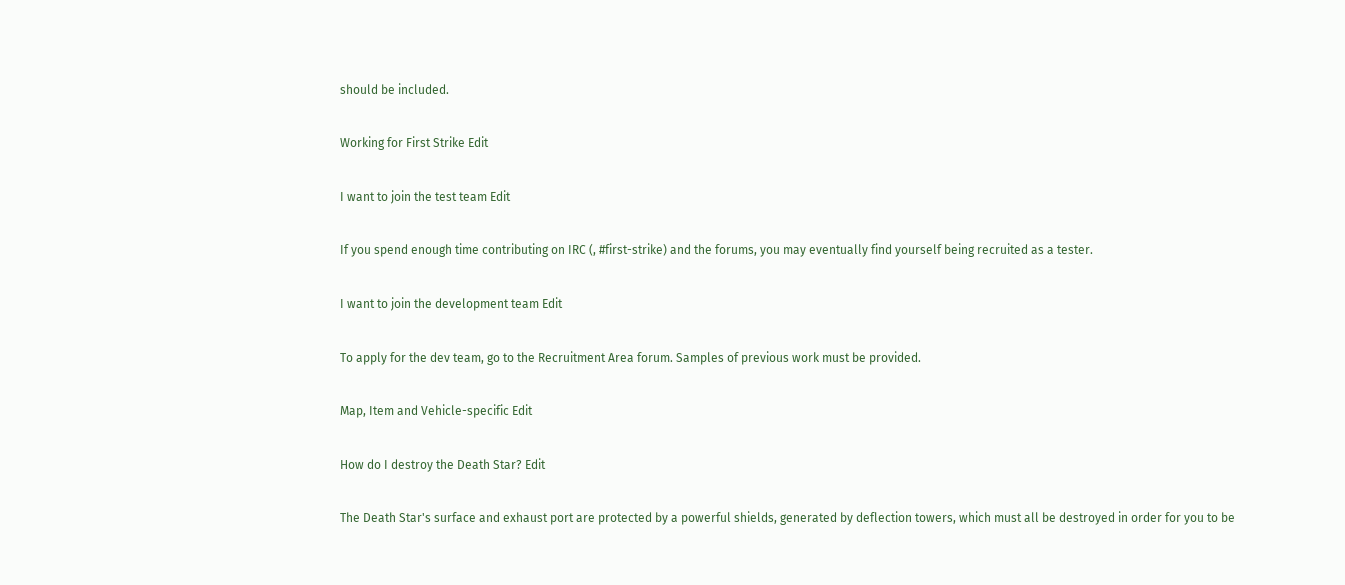should be included.

Working for First Strike Edit

I want to join the test team Edit

If you spend enough time contributing on IRC (, #first-strike) and the forums, you may eventually find yourself being recruited as a tester.

I want to join the development team Edit

To apply for the dev team, go to the Recruitment Area forum. Samples of previous work must be provided.

Map, Item and Vehicle-specific Edit

How do I destroy the Death Star? Edit

The Death Star's surface and exhaust port are protected by a powerful shields, generated by deflection towers, which must all be destroyed in order for you to be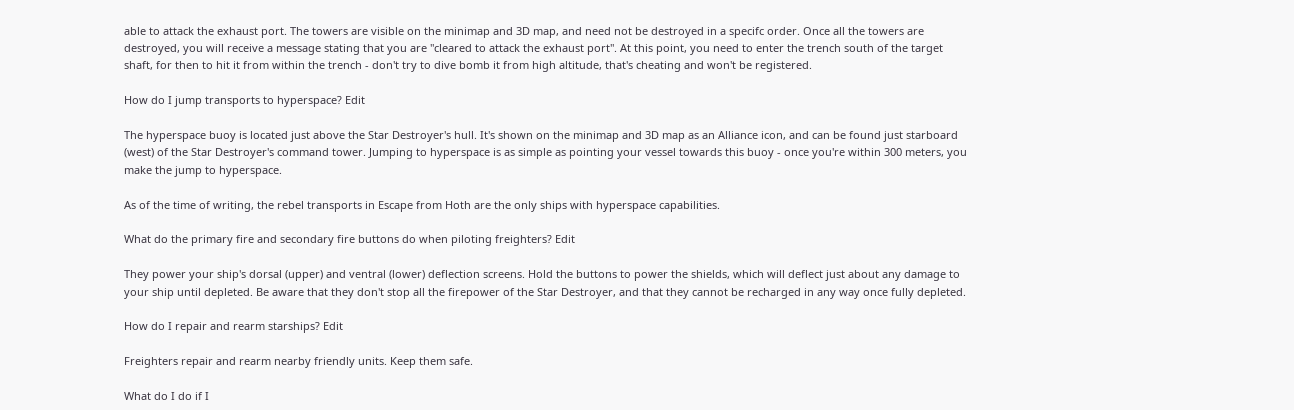able to attack the exhaust port. The towers are visible on the minimap and 3D map, and need not be destroyed in a specifc order. Once all the towers are destroyed, you will receive a message stating that you are "cleared to attack the exhaust port". At this point, you need to enter the trench south of the target shaft, for then to hit it from within the trench - don't try to dive bomb it from high altitude, that's cheating and won't be registered.

How do I jump transports to hyperspace? Edit

The hyperspace buoy is located just above the Star Destroyer's hull. It's shown on the minimap and 3D map as an Alliance icon, and can be found just starboard (west) of the Star Destroyer's command tower. Jumping to hyperspace is as simple as pointing your vessel towards this buoy - once you're within 300 meters, you make the jump to hyperspace.

As of the time of writing, the rebel transports in Escape from Hoth are the only ships with hyperspace capabilities.

What do the primary fire and secondary fire buttons do when piloting freighters? Edit

They power your ship's dorsal (upper) and ventral (lower) deflection screens. Hold the buttons to power the shields, which will deflect just about any damage to your ship until depleted. Be aware that they don't stop all the firepower of the Star Destroyer, and that they cannot be recharged in any way once fully depleted.

How do I repair and rearm starships? Edit

Freighters repair and rearm nearby friendly units. Keep them safe.

What do I do if I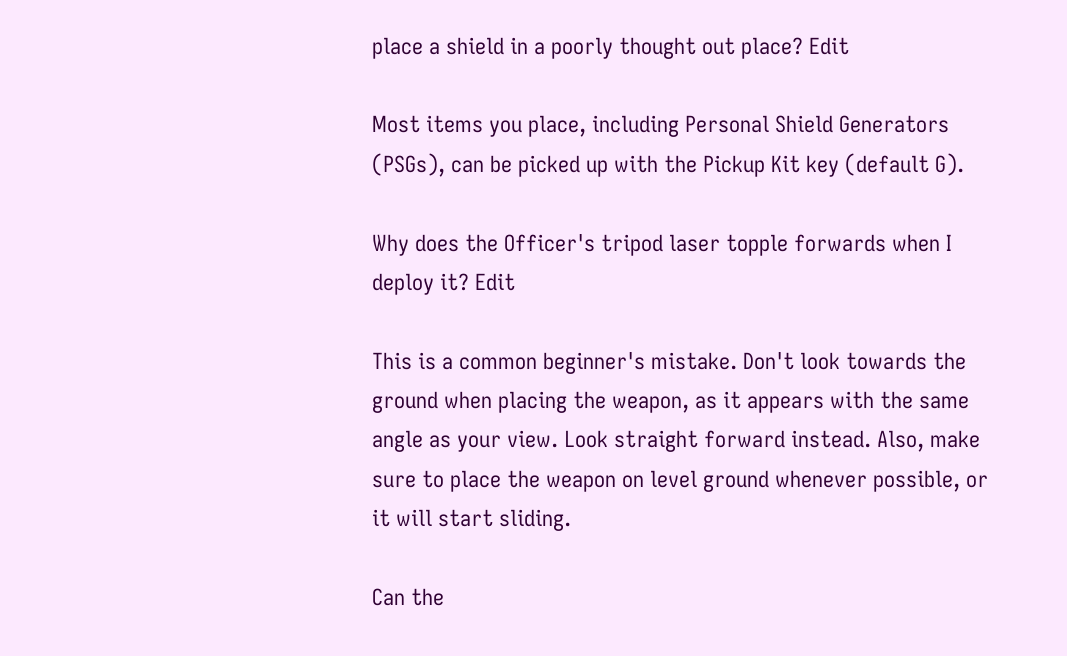place a shield in a poorly thought out place? Edit

Most items you place, including Personal Shield Generators (PSGs), can be picked up with the Pickup Kit key (default G).

Why does the Officer's tripod laser topple forwards when I deploy it? Edit

This is a common beginner's mistake. Don't look towards the ground when placing the weapon, as it appears with the same angle as your view. Look straight forward instead. Also, make sure to place the weapon on level ground whenever possible, or it will start sliding.

Can the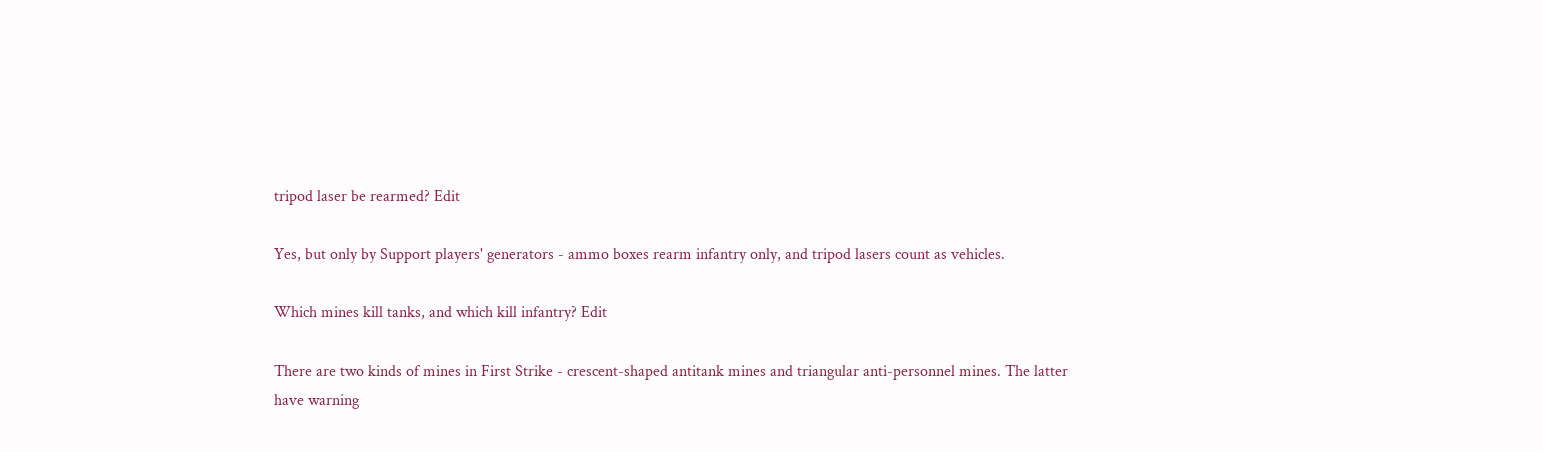tripod laser be rearmed? Edit

Yes, but only by Support players' generators - ammo boxes rearm infantry only, and tripod lasers count as vehicles.

Which mines kill tanks, and which kill infantry? Edit

There are two kinds of mines in First Strike - crescent-shaped antitank mines and triangular anti-personnel mines. The latter have warning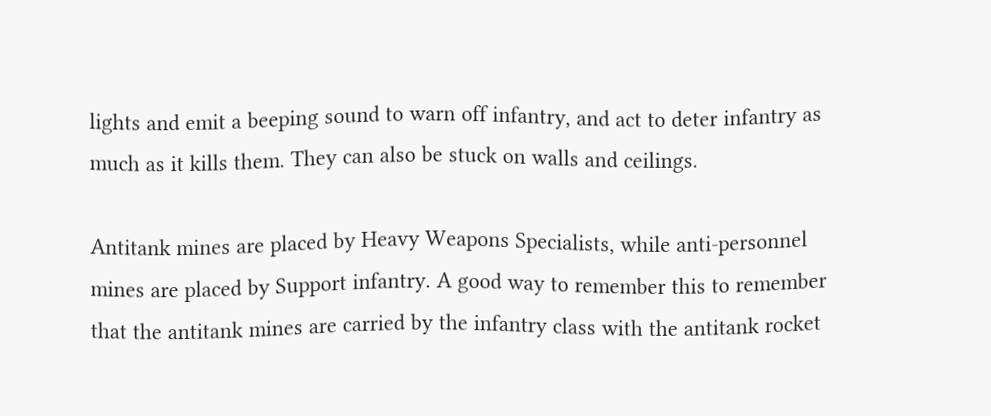lights and emit a beeping sound to warn off infantry, and act to deter infantry as much as it kills them. They can also be stuck on walls and ceilings.

Antitank mines are placed by Heavy Weapons Specialists, while anti-personnel mines are placed by Support infantry. A good way to remember this to remember that the antitank mines are carried by the infantry class with the antitank rocket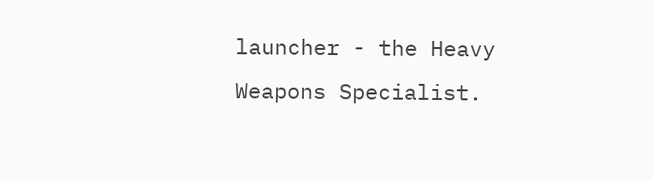launcher - the Heavy Weapons Specialist.